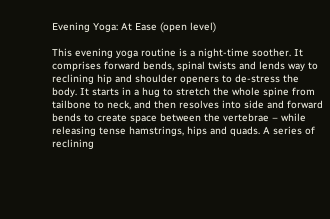Evening Yoga: At Ease (open level)

This evening yoga routine is a night-time soother. It comprises forward bends, spinal twists and lends way to reclining hip and shoulder openers to de-stress the body. It starts in a hug to stretch the whole spine from tailbone to neck, and then resolves into side and forward bends to create space between the vertebrae – while releasing tense hamstrings, hips and quads. A series of reclining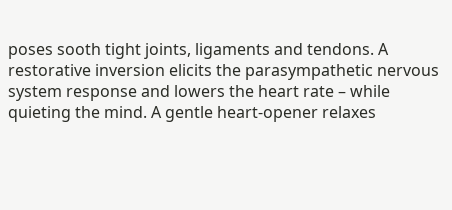poses sooth tight joints, ligaments and tendons. A restorative inversion elicits the parasympathetic nervous system response and lowers the heart rate – while quieting the mind. A gentle heart-opener relaxes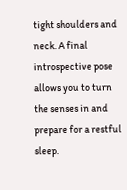tight shoulders and neck. A final introspective pose allows you to turn the senses in and prepare for a restful sleep.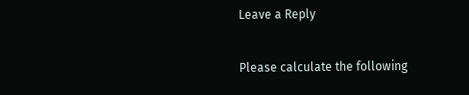Leave a Reply

Please calculate the following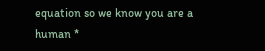equation so we know you are a human *